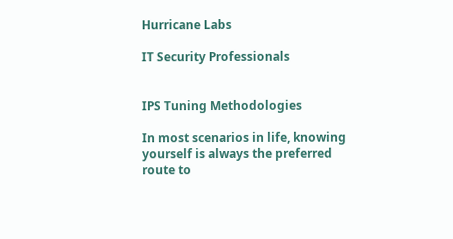Hurricane Labs

IT Security Professionals


IPS Tuning Methodologies

In most scenarios in life, knowing yourself is always the preferred route to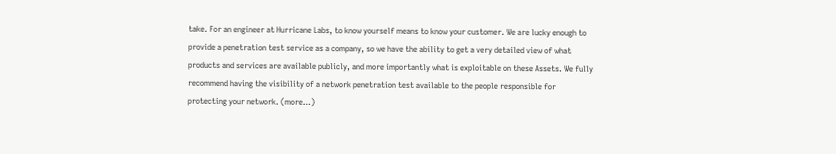take. For an engineer at Hurricane Labs, to know yourself means to know your customer. We are lucky enough to provide a penetration test service as a company, so we have the ability to get a very detailed view of what products and services are available publicly, and more importantly what is exploitable on these Assets. We fully recommend having the visibility of a network penetration test available to the people responsible for protecting your network. (more…)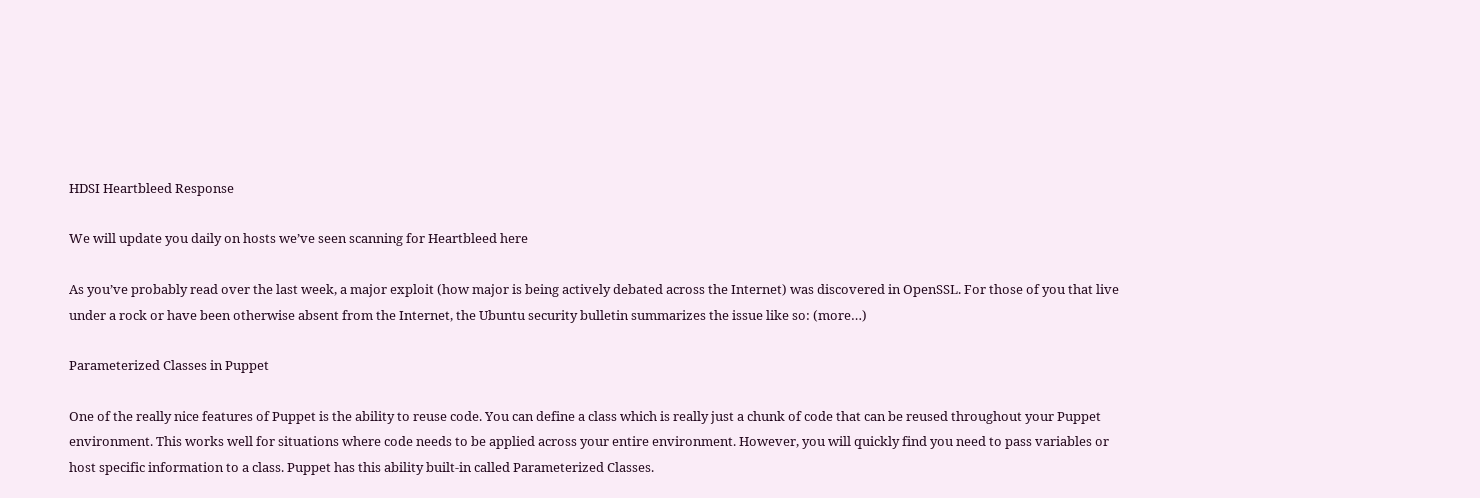HDSI Heartbleed Response

We will update you daily on hosts we’ve seen scanning for Heartbleed here

As you’ve probably read over the last week, a major exploit (how major is being actively debated across the Internet) was discovered in OpenSSL. For those of you that live under a rock or have been otherwise absent from the Internet, the Ubuntu security bulletin summarizes the issue like so: (more…)

Parameterized Classes in Puppet

One of the really nice features of Puppet is the ability to reuse code. You can define a class which is really just a chunk of code that can be reused throughout your Puppet environment. This works well for situations where code needs to be applied across your entire environment. However, you will quickly find you need to pass variables or host specific information to a class. Puppet has this ability built-in called Parameterized Classes.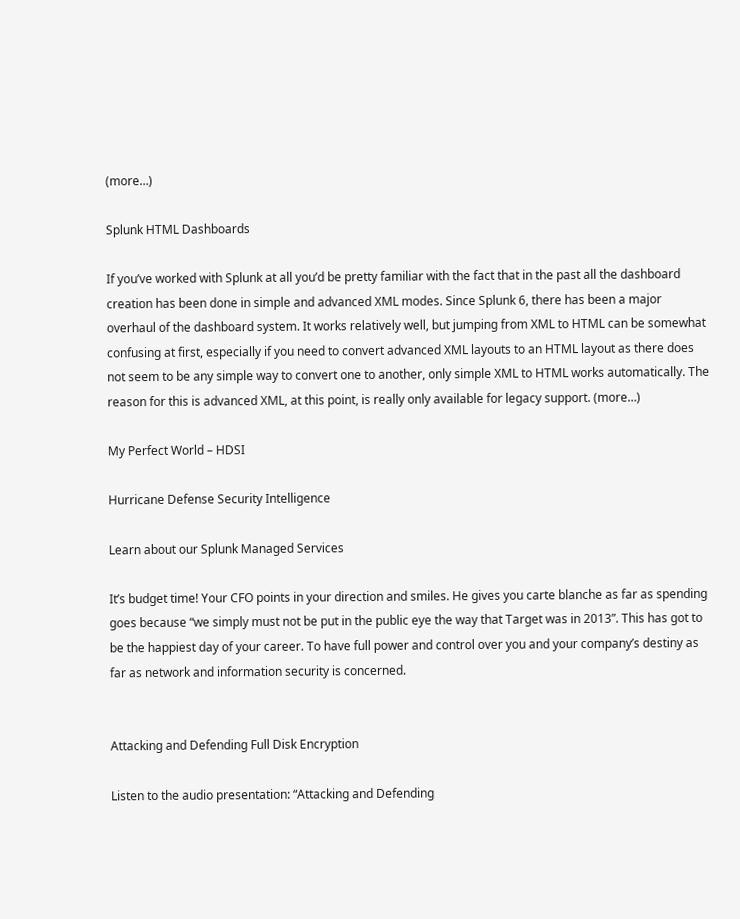(more…)

Splunk HTML Dashboards

If you’ve worked with Splunk at all you’d be pretty familiar with the fact that in the past all the dashboard creation has been done in simple and advanced XML modes. Since Splunk 6, there has been a major overhaul of the dashboard system. It works relatively well, but jumping from XML to HTML can be somewhat confusing at first, especially if you need to convert advanced XML layouts to an HTML layout as there does not seem to be any simple way to convert one to another, only simple XML to HTML works automatically. The reason for this is advanced XML, at this point, is really only available for legacy support. (more…)

My Perfect World – HDSI

Hurricane Defense Security Intelligence

Learn about our Splunk Managed Services

It’s budget time! Your CFO points in your direction and smiles. He gives you carte blanche as far as spending goes because “we simply must not be put in the public eye the way that Target was in 2013”. This has got to be the happiest day of your career. To have full power and control over you and your company’s destiny as far as network and information security is concerned.


Attacking and Defending Full Disk Encryption

Listen to the audio presentation: “Attacking and Defending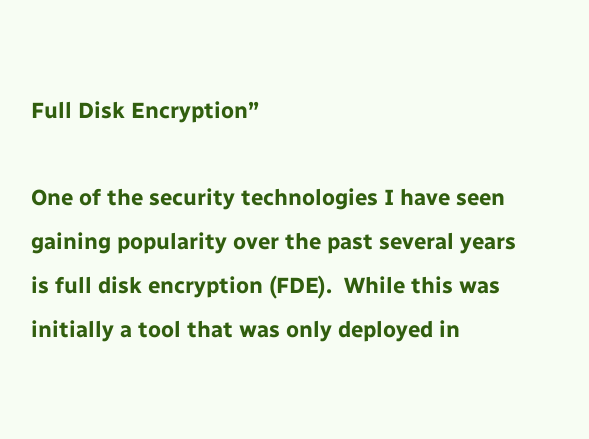Full Disk Encryption”

One of the security technologies I have seen gaining popularity over the past several years is full disk encryption (FDE).  While this was initially a tool that was only deployed in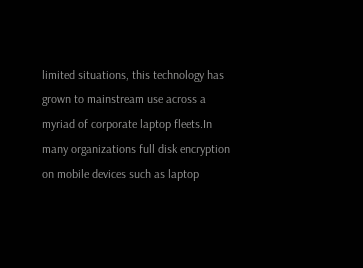limited situations, this technology has grown to mainstream use across a myriad of corporate laptop fleets.In many organizations full disk encryption on mobile devices such as laptop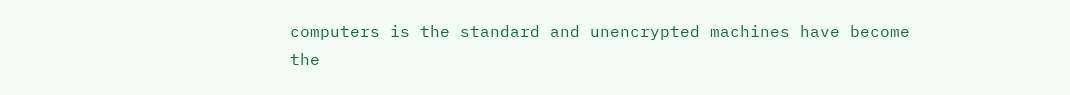computers is the standard and unencrypted machines have become the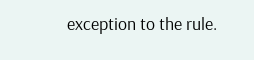exception to the rule.